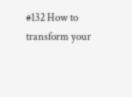#132 How to transform your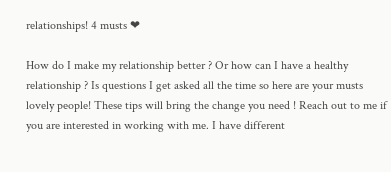relationships! 4 musts ❤

How do I make my relationship better ? Or how can I have a healthy relationship ? Is questions I get asked all the time so here are your musts lovely people! These tips will bring the change you need ! Reach out to me if you are interested in working with me. I have different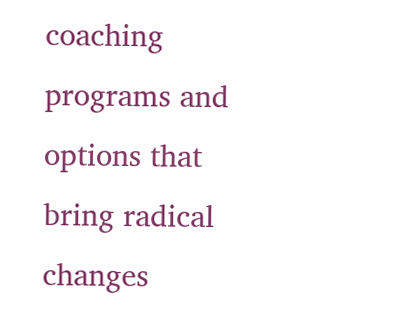coaching programs and options that bring radical changes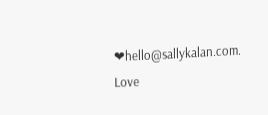❤hello@sallykalan.com. Love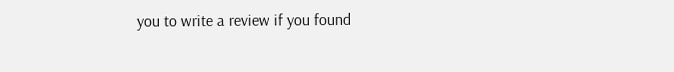you to write a review if you found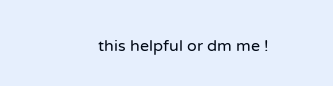this helpful or dm me !